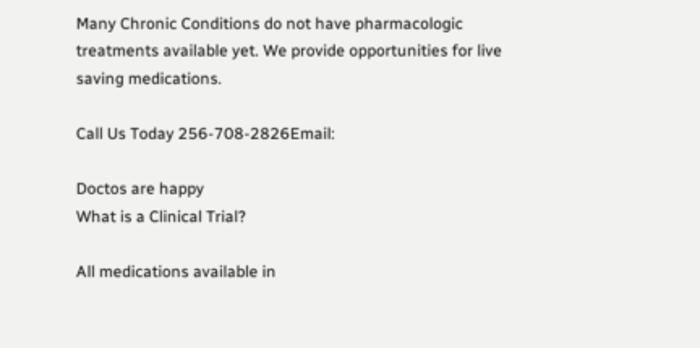Many Chronic Conditions do not have pharmacologic treatments available yet. We provide opportunities for live saving medications.

Call Us Today 256-708-2826Email:

Doctos are happy
What is a Clinical Trial?

All medications available in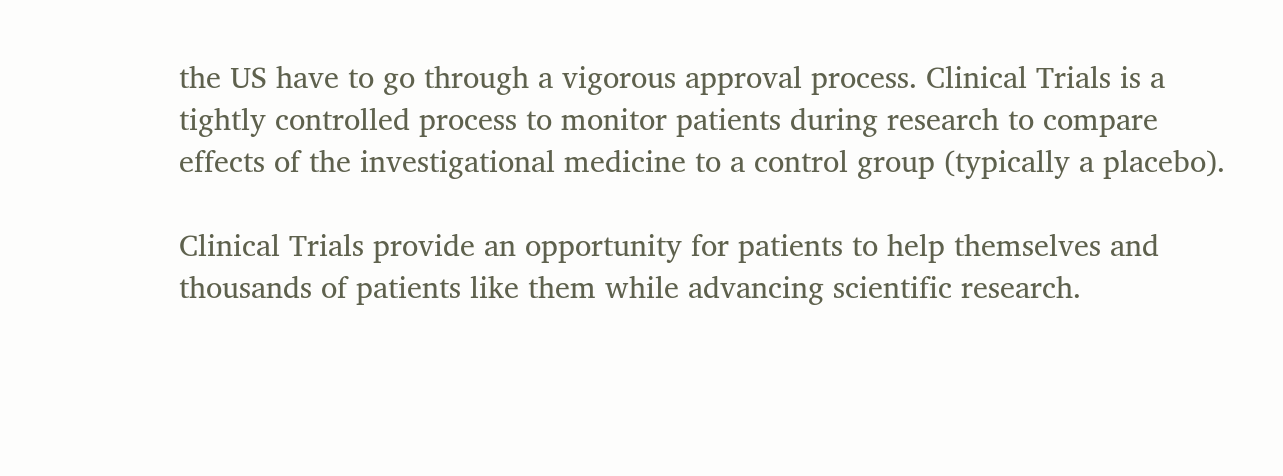the US have to go through a vigorous approval process. Clinical Trials is a tightly controlled process to monitor patients during research to compare effects of the investigational medicine to a control group (typically a placebo).

Clinical Trials provide an opportunity for patients to help themselves and thousands of patients like them while advancing scientific research.